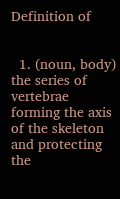Definition of


  1. (noun, body) the series of vertebrae forming the axis of the skeleton and protecting the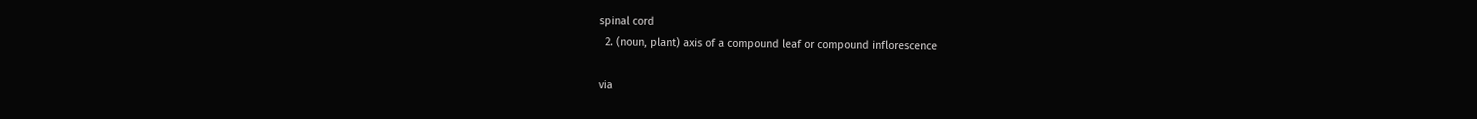spinal cord
  2. (noun, plant) axis of a compound leaf or compound inflorescence

via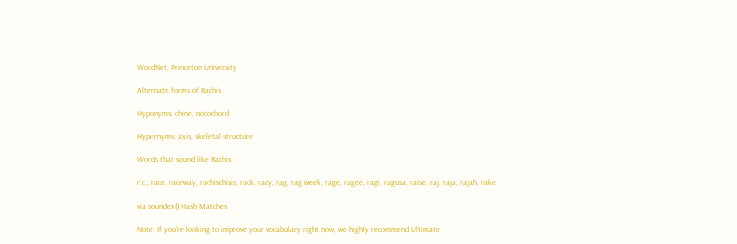WordNet, Princeton University

Alternate forms of Rachis

Hyponyms: chine, notochord

Hypernyms: axis, skeletal structure

Words that sound like Rachis

r.c., race, raceway, rachischisis, rack, racy, rag, rag week, rage, ragee, ragi, ragusa, raise, raj, raja, rajah, rake

via soundex() Hash Matches

Note: If you're looking to improve your vocabulary right now, we highly recommend Ultimate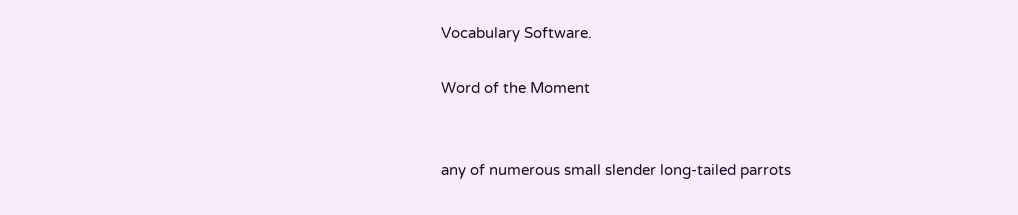Vocabulary Software.

Word of the Moment


any of numerous small slender long-tailed parrots